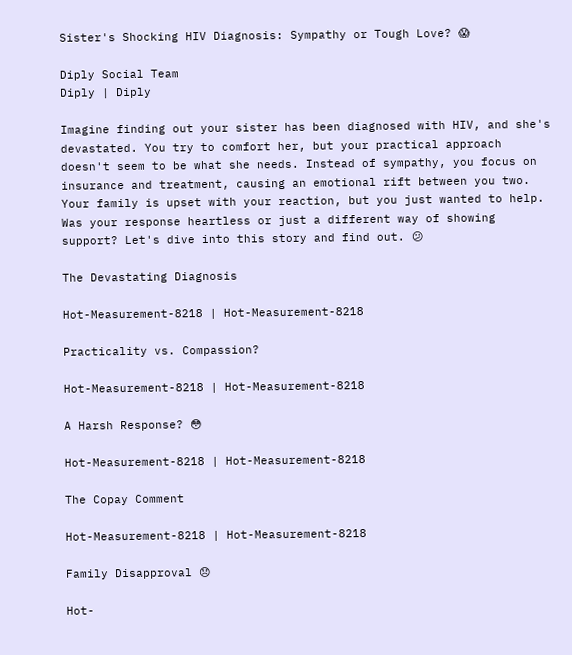Sister's Shocking HIV Diagnosis: Sympathy or Tough Love? 😱

Diply Social Team
Diply | Diply

Imagine finding out your sister has been diagnosed with HIV, and she's devastated. You try to comfort her, but your practical approach doesn't seem to be what she needs. Instead of sympathy, you focus on insurance and treatment, causing an emotional rift between you two. Your family is upset with your reaction, but you just wanted to help. Was your response heartless or just a different way of showing support? Let's dive into this story and find out. 😕

The Devastating Diagnosis

Hot-Measurement-8218 | Hot-Measurement-8218

Practicality vs. Compassion?

Hot-Measurement-8218 | Hot-Measurement-8218

A Harsh Response? 😳

Hot-Measurement-8218 | Hot-Measurement-8218

The Copay Comment

Hot-Measurement-8218 | Hot-Measurement-8218

Family Disapproval 😞

Hot-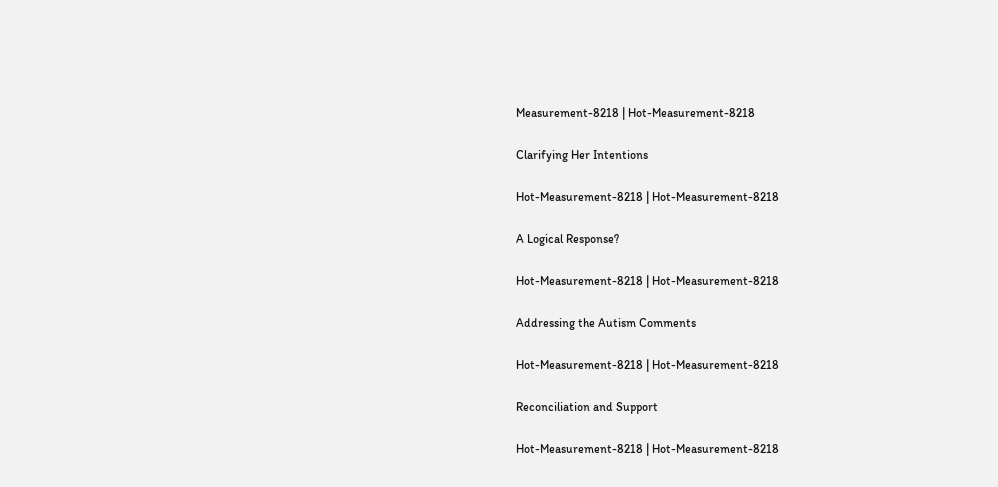Measurement-8218 | Hot-Measurement-8218

Clarifying Her Intentions

Hot-Measurement-8218 | Hot-Measurement-8218

A Logical Response?

Hot-Measurement-8218 | Hot-Measurement-8218

Addressing the Autism Comments

Hot-Measurement-8218 | Hot-Measurement-8218

Reconciliation and Support

Hot-Measurement-8218 | Hot-Measurement-8218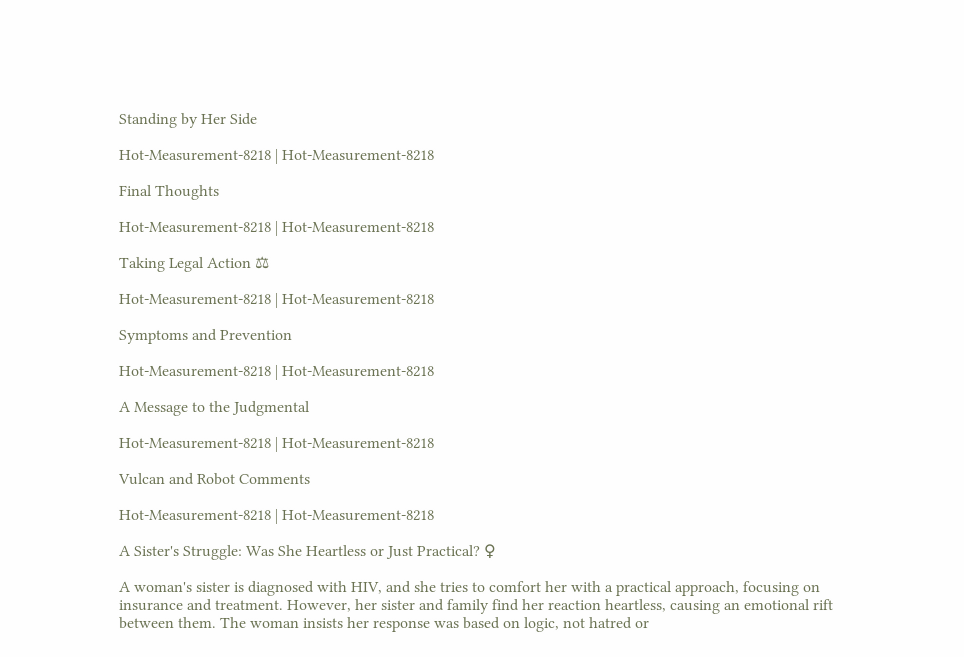Standing by Her Side

Hot-Measurement-8218 | Hot-Measurement-8218

Final Thoughts

Hot-Measurement-8218 | Hot-Measurement-8218

Taking Legal Action ⚖

Hot-Measurement-8218 | Hot-Measurement-8218

Symptoms and Prevention

Hot-Measurement-8218 | Hot-Measurement-8218

A Message to the Judgmental

Hot-Measurement-8218 | Hot-Measurement-8218

Vulcan and Robot Comments

Hot-Measurement-8218 | Hot-Measurement-8218

A Sister's Struggle: Was She Heartless or Just Practical? ♀

A woman's sister is diagnosed with HIV, and she tries to comfort her with a practical approach, focusing on insurance and treatment. However, her sister and family find her reaction heartless, causing an emotional rift between them. The woman insists her response was based on logic, not hatred or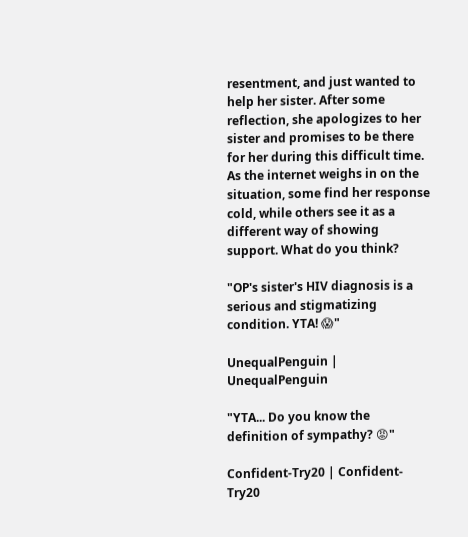resentment, and just wanted to help her sister. After some reflection, she apologizes to her sister and promises to be there for her during this difficult time. As the internet weighs in on the situation, some find her response cold, while others see it as a different way of showing support. What do you think?

"OP's sister's HIV diagnosis is a serious and stigmatizing condition. YTA! 😱"

UnequalPenguin | UnequalPenguin

"YTA... Do you know the definition of sympathy? 😡"

Confident-Try20 | Confident-Try20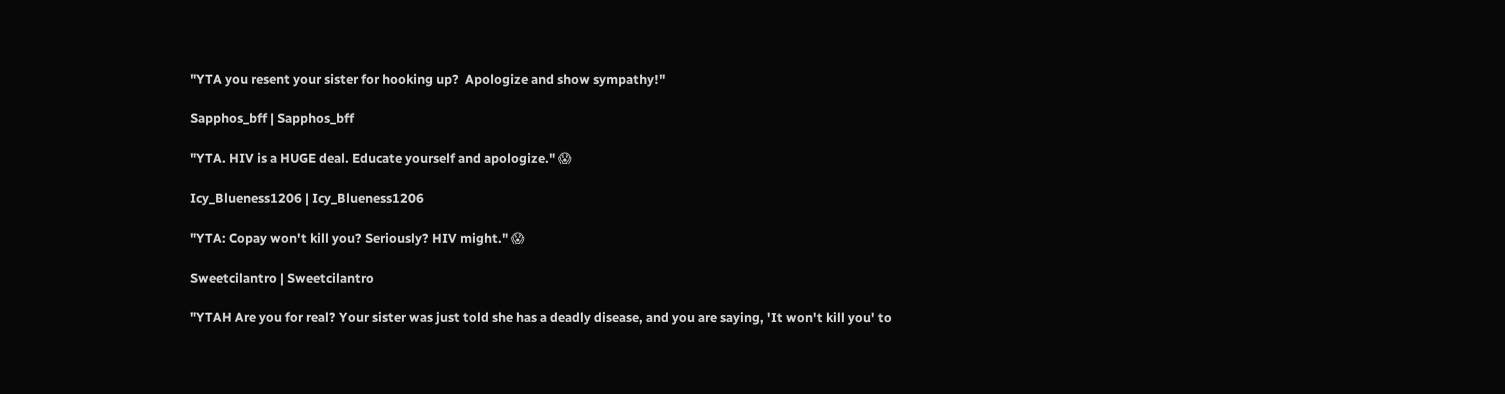"YTA you resent your sister for hooking up?  Apologize and show sympathy!"

Sapphos_bff | Sapphos_bff

"YTA. HIV is a HUGE deal. Educate yourself and apologize." 😱

Icy_Blueness1206 | Icy_Blueness1206

"YTA: Copay won't kill you? Seriously? HIV might." 😱

Sweetcilantro | Sweetcilantro

"YTAH Are you for real? Your sister was just told she has a deadly disease, and you are saying, 'It won't kill you' to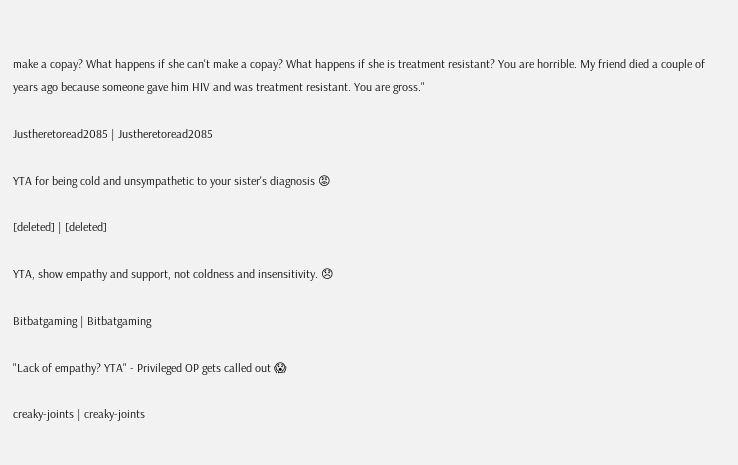make a copay? What happens if she can't make a copay? What happens if she is treatment resistant? You are horrible. My friend died a couple of years ago because someone gave him HIV and was treatment resistant. You are gross."

Justheretoread2085 | Justheretoread2085

YTA for being cold and unsympathetic to your sister's diagnosis 😡

[deleted] | [deleted]

YTA, show empathy and support, not coldness and insensitivity. 😞

Bitbatgaming | Bitbatgaming

"Lack of empathy? YTA" - Privileged OP gets called out 😱

creaky-joints | creaky-joints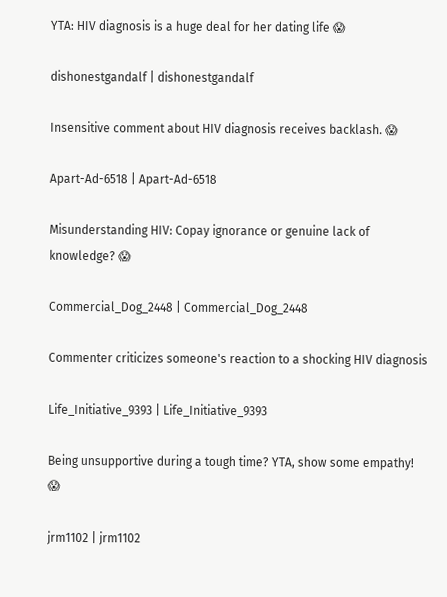YTA: HIV diagnosis is a huge deal for her dating life 😱

dishonestgandalf | dishonestgandalf

Insensitive comment about HIV diagnosis receives backlash. 😱

Apart-Ad-6518 | Apart-Ad-6518

Misunderstanding HIV: Copay ignorance or genuine lack of knowledge? 😱

Commercial_Dog_2448 | Commercial_Dog_2448

Commenter criticizes someone's reaction to a shocking HIV diagnosis

Life_Initiative_9393 | Life_Initiative_9393

Being unsupportive during a tough time? YTA, show some empathy! 😱

jrm1102 | jrm1102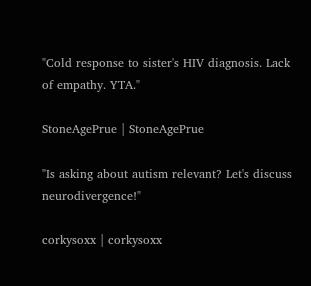"Cold response to sister's HIV diagnosis. Lack of empathy. YTA."

StoneAgePrue | StoneAgePrue

"Is asking about autism relevant? Let's discuss neurodivergence!"

corkysoxx | corkysoxx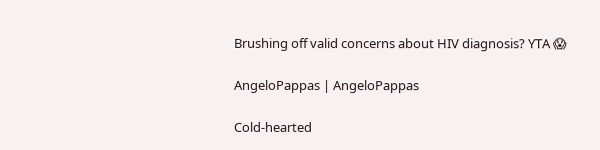Brushing off valid concerns about HIV diagnosis? YTA 😱

AngeloPappas | AngeloPappas

Cold-hearted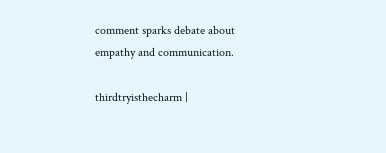comment sparks debate about empathy and communication.

thirdtryisthecharm |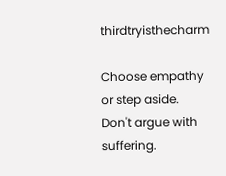thirdtryisthecharm

Choose empathy or step aside. Don't argue with suffering.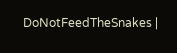DoNotFeedTheSnakes |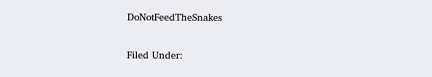DoNotFeedTheSnakes

Filed Under: